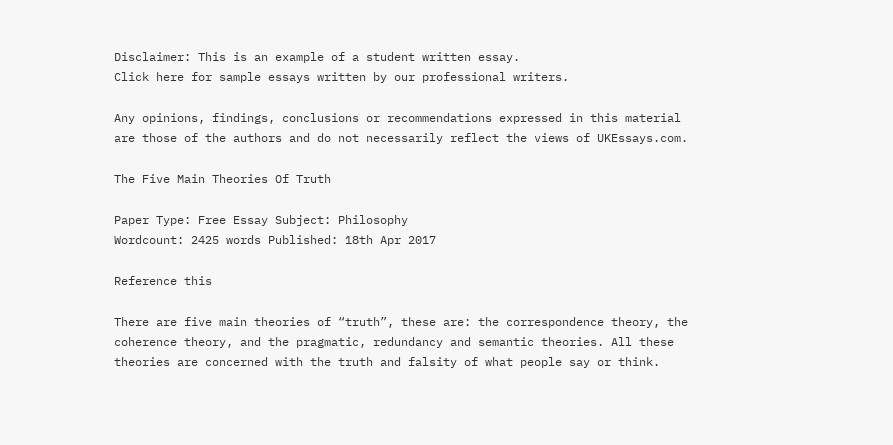Disclaimer: This is an example of a student written essay.
Click here for sample essays written by our professional writers.

Any opinions, findings, conclusions or recommendations expressed in this material are those of the authors and do not necessarily reflect the views of UKEssays.com.

The Five Main Theories Of Truth

Paper Type: Free Essay Subject: Philosophy
Wordcount: 2425 words Published: 18th Apr 2017

Reference this

There are five main theories of “truth”, these are: the correspondence theory, the coherence theory, and the pragmatic, redundancy and semantic theories. All these theories are concerned with the truth and falsity of what people say or think.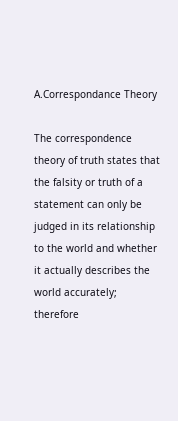A.Correspondance Theory

The correspondence theory of truth states that the falsity or truth of a statement can only be judged in its relationship to the world and whether it actually describes the world accurately; therefore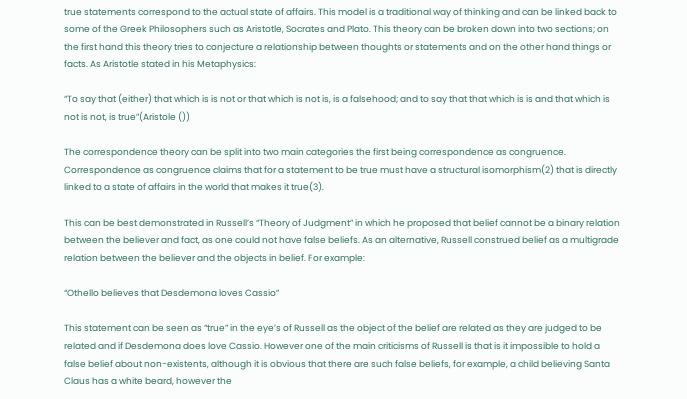true statements correspond to the actual state of affairs. This model is a traditional way of thinking and can be linked back to some of the Greek Philosophers such as Aristotle, Socrates and Plato. This theory can be broken down into two sections; on the first hand this theory tries to conjecture a relationship between thoughts or statements and on the other hand things or facts. As Aristotle stated in his Metaphysics:

“To say that (either) that which is is not or that which is not is, is a falsehood; and to say that that which is is and that which is not is not, is true”(Aristole ())

The correspondence theory can be split into two main categories the first being correspondence as congruence. Correspondence as congruence claims that for a statement to be true must have a structural isomorphism(2) that is directly linked to a state of affairs in the world that makes it true(3).

This can be best demonstrated in Russell’s “Theory of Judgment” in which he proposed that belief cannot be a binary relation between the believer and fact, as one could not have false beliefs. As an alternative, Russell construed belief as a multigrade relation between the believer and the objects in belief. For example:

“Othello believes that Desdemona loves Cassio”

This statement can be seen as “true” in the eye’s of Russell as the object of the belief are related as they are judged to be related and if Desdemona does love Cassio. However one of the main criticisms of Russell is that is it impossible to hold a false belief about non-existents, although it is obvious that there are such false beliefs, for example, a child believing Santa Claus has a white beard, however the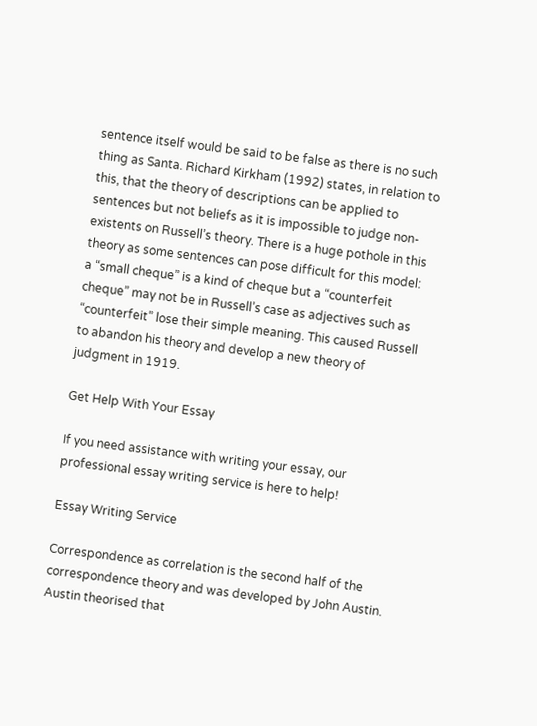sentence itself would be said to be false as there is no such thing as Santa. Richard Kirkham (1992) states, in relation to this, that the theory of descriptions can be applied to sentences but not beliefs as it is impossible to judge non-existents on Russell’s theory. There is a huge pothole in this theory as some sentences can pose difficult for this model: a “small cheque” is a kind of cheque but a “counterfeit cheque” may not be in Russell’s case as adjectives such as “counterfeit” lose their simple meaning. This caused Russell to abandon his theory and develop a new theory of judgment in 1919.

Get Help With Your Essay

If you need assistance with writing your essay, our professional essay writing service is here to help!

Essay Writing Service

Correspondence as correlation is the second half of the correspondence theory and was developed by John Austin. Austin theorised that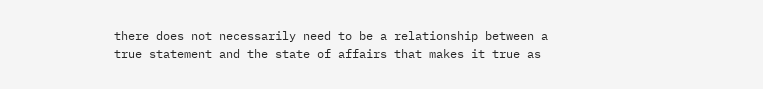there does not necessarily need to be a relationship between a true statement and the state of affairs that makes it true as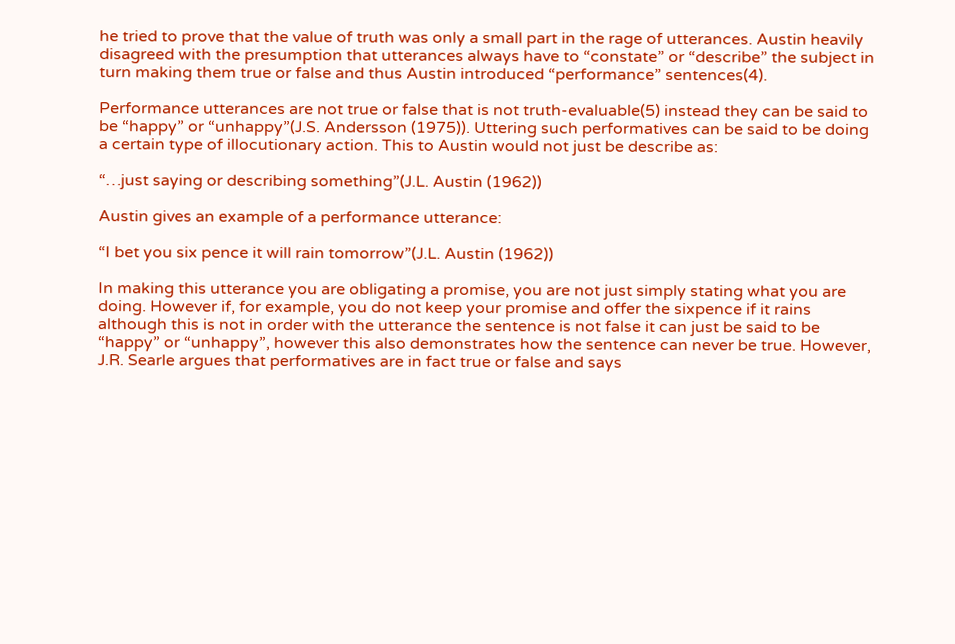he tried to prove that the value of truth was only a small part in the rage of utterances. Austin heavily disagreed with the presumption that utterances always have to “constate” or “describe” the subject in turn making them true or false and thus Austin introduced “performance” sentences(4).

Performance utterances are not true or false that is not truth-evaluable(5) instead they can be said to be “happy” or “unhappy”(J.S. Andersson (1975)). Uttering such performatives can be said to be doing a certain type of illocutionary action. This to Austin would not just be describe as:

“…just saying or describing something”(J.L. Austin (1962))

Austin gives an example of a performance utterance:

“I bet you six pence it will rain tomorrow”(J.L. Austin (1962))

In making this utterance you are obligating a promise, you are not just simply stating what you are doing. However if, for example, you do not keep your promise and offer the sixpence if it rains although this is not in order with the utterance the sentence is not false it can just be said to be “happy” or “unhappy”, however this also demonstrates how the sentence can never be true. However, J.R. Searle argues that performatives are in fact true or false and says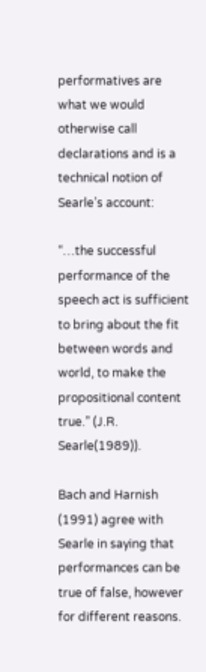performatives are what we would otherwise call declarations and is a technical notion of Searle’s account:

“…the successful performance of the speech act is sufficient to bring about the fit between words and world, to make the propositional content true.” (J.R. Searle(1989)).

Bach and Harnish (1991) agree with Searle in saying that performances can be true of false, however for different reasons.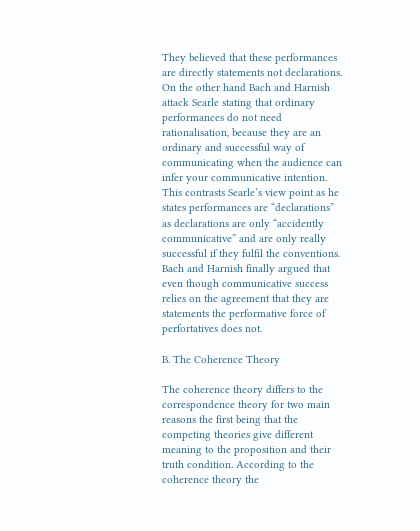They believed that these performances are directly statements not declarations. On the other hand Bach and Harnish attack Searle stating that ordinary performances do not need rationalisation, because they are an ordinary and successful way of communicating when the audience can infer your communicative intention. This contrasts Searle’s view point as he states performances are “declarations” as declarations are only “accidently communicative” and are only really successful if they fulfil the conventions. Bach and Harnish finally argued that even though communicative success relies on the agreement that they are statements the performative force of perfortatives does not.

B. The Coherence Theory

The coherence theory differs to the correspondence theory for two main reasons the first being that the competing theories give different meaning to the proposition and their truth condition. According to the coherence theory the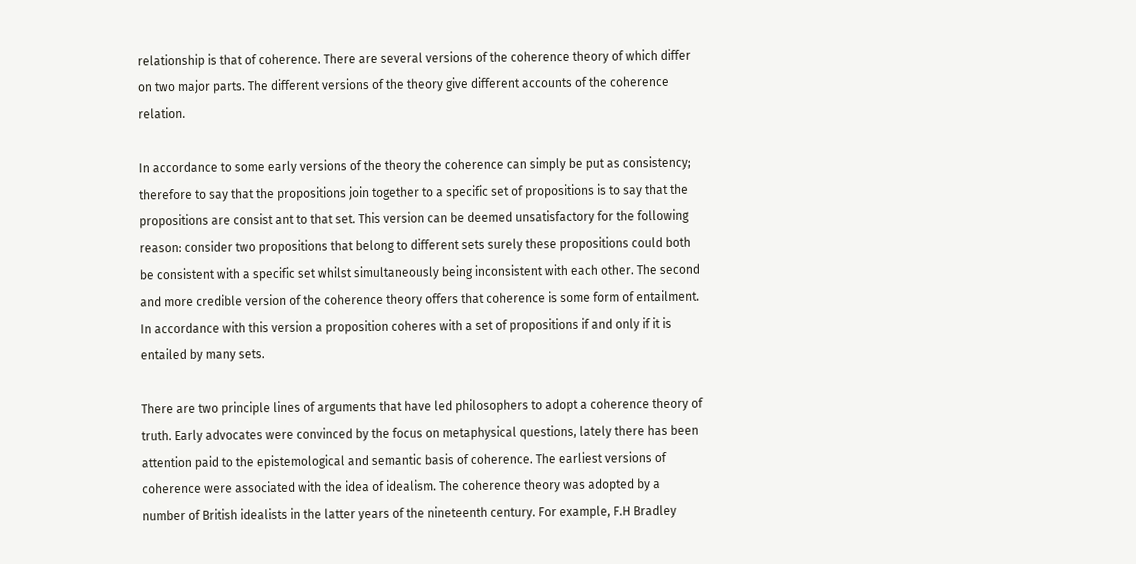relationship is that of coherence. There are several versions of the coherence theory of which differ on two major parts. The different versions of the theory give different accounts of the coherence relation.

In accordance to some early versions of the theory the coherence can simply be put as consistency; therefore to say that the propositions join together to a specific set of propositions is to say that the propositions are consist ant to that set. This version can be deemed unsatisfactory for the following reason: consider two propositions that belong to different sets surely these propositions could both be consistent with a specific set whilst simultaneously being inconsistent with each other. The second and more credible version of the coherence theory offers that coherence is some form of entailment. In accordance with this version a proposition coheres with a set of propositions if and only if it is entailed by many sets.

There are two principle lines of arguments that have led philosophers to adopt a coherence theory of truth. Early advocates were convinced by the focus on metaphysical questions, lately there has been attention paid to the epistemological and semantic basis of coherence. The earliest versions of coherence were associated with the idea of idealism. The coherence theory was adopted by a number of British idealists in the latter years of the nineteenth century. For example, F.H Bradley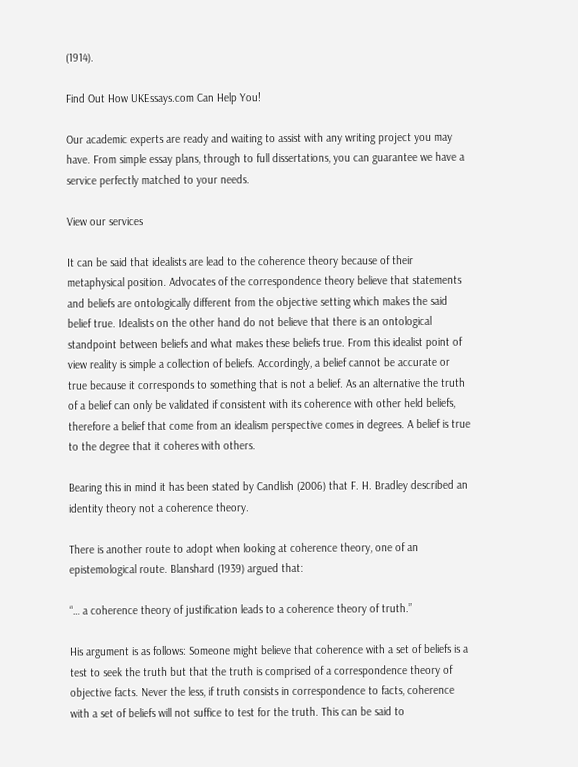(1914).

Find Out How UKEssays.com Can Help You!

Our academic experts are ready and waiting to assist with any writing project you may have. From simple essay plans, through to full dissertations, you can guarantee we have a service perfectly matched to your needs.

View our services

It can be said that idealists are lead to the coherence theory because of their metaphysical position. Advocates of the correspondence theory believe that statements and beliefs are ontologically different from the objective setting which makes the said belief true. Idealists on the other hand do not believe that there is an ontological standpoint between beliefs and what makes these beliefs true. From this idealist point of view reality is simple a collection of beliefs. Accordingly, a belief cannot be accurate or true because it corresponds to something that is not a belief. As an alternative the truth of a belief can only be validated if consistent with its coherence with other held beliefs, therefore a belief that come from an idealism perspective comes in degrees. A belief is true to the degree that it coheres with others.

Bearing this in mind it has been stated by Candlish (2006) that F. H. Bradley described an identity theory not a coherence theory.

There is another route to adopt when looking at coherence theory, one of an epistemological route. Blanshard (1939) argued that:

“… a coherence theory of justification leads to a coherence theory of truth.”

His argument is as follows: Someone might believe that coherence with a set of beliefs is a test to seek the truth but that the truth is comprised of a correspondence theory of objective facts. Never the less, if truth consists in correspondence to facts, coherence with a set of beliefs will not suffice to test for the truth. This can be said to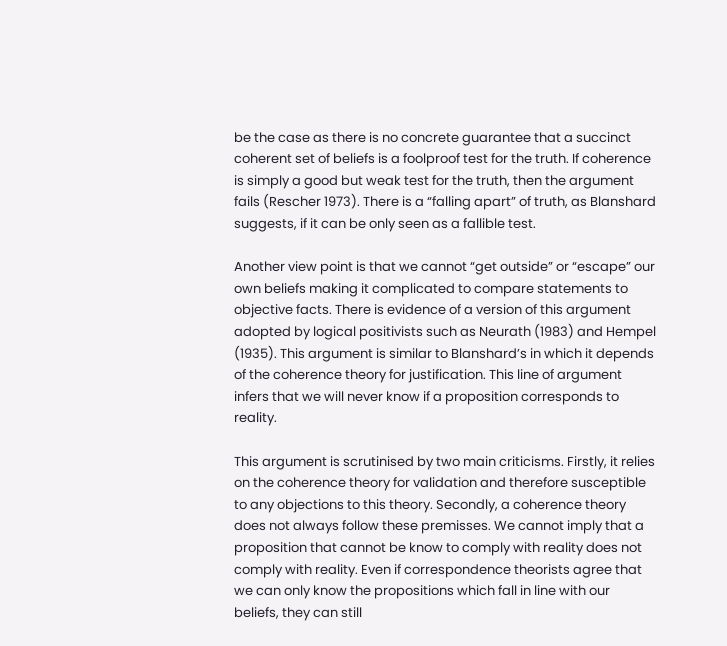be the case as there is no concrete guarantee that a succinct coherent set of beliefs is a foolproof test for the truth. If coherence is simply a good but weak test for the truth, then the argument fails (Rescher 1973). There is a “falling apart” of truth, as Blanshard suggests, if it can be only seen as a fallible test.

Another view point is that we cannot “get outside” or “escape” our own beliefs making it complicated to compare statements to objective facts. There is evidence of a version of this argument adopted by logical positivists such as Neurath (1983) and Hempel (1935). This argument is similar to Blanshard’s in which it depends of the coherence theory for justification. This line of argument infers that we will never know if a proposition corresponds to reality.

This argument is scrutinised by two main criticisms. Firstly, it relies on the coherence theory for validation and therefore susceptible to any objections to this theory. Secondly, a coherence theory does not always follow these premisses. We cannot imply that a proposition that cannot be know to comply with reality does not comply with reality. Even if correspondence theorists agree that we can only know the propositions which fall in line with our beliefs, they can still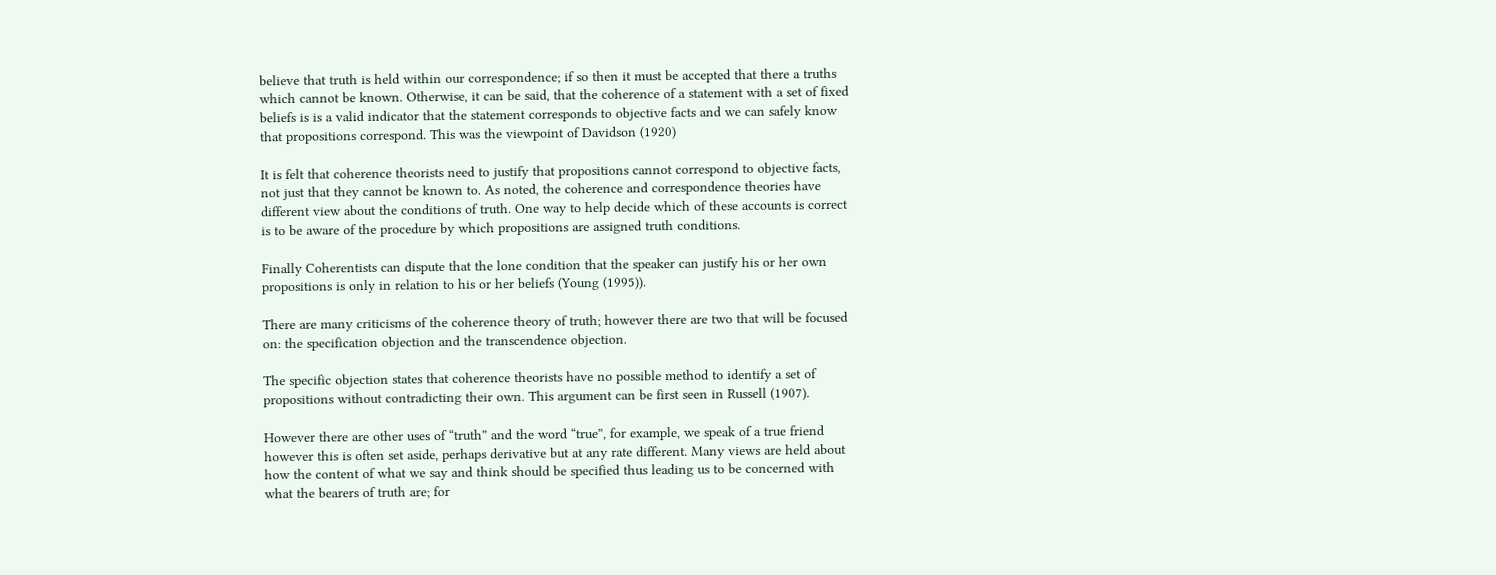believe that truth is held within our correspondence; if so then it must be accepted that there a truths which cannot be known. Otherwise, it can be said, that the coherence of a statement with a set of fixed beliefs is is a valid indicator that the statement corresponds to objective facts and we can safely know that propositions correspond. This was the viewpoint of Davidson (1920)

It is felt that coherence theorists need to justify that propositions cannot correspond to objective facts, not just that they cannot be known to. As noted, the coherence and correspondence theories have different view about the conditions of truth. One way to help decide which of these accounts is correct is to be aware of the procedure by which propositions are assigned truth conditions.

Finally Coherentists can dispute that the lone condition that the speaker can justify his or her own propositions is only in relation to his or her beliefs (Young (1995)).

There are many criticisms of the coherence theory of truth; however there are two that will be focused on: the specification objection and the transcendence objection.

The specific objection states that coherence theorists have no possible method to identify a set of propositions without contradicting their own. This argument can be first seen in Russell (1907).

However there are other uses of “truth” and the word “true”, for example, we speak of a true friend however this is often set aside, perhaps derivative but at any rate different. Many views are held about how the content of what we say and think should be specified thus leading us to be concerned with what the bearers of truth are; for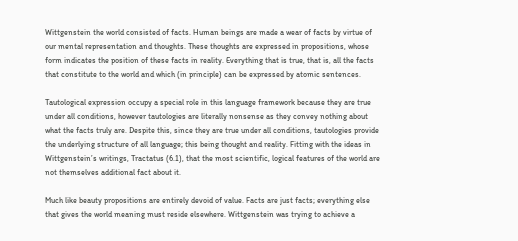Wittgenstein the world consisted of facts. Human beings are made a wear of facts by virtue of our mental representation and thoughts. These thoughts are expressed in propositions, whose form indicates the position of these facts in reality. Everything that is true, that is, all the facts that constitute to the world and which (in principle) can be expressed by atomic sentences.

Tautological expression occupy a special role in this language framework because they are true under all conditions, however tautologies are literally nonsense as they convey nothing about what the facts truly are. Despite this, since they are true under all conditions, tautologies provide the underlying structure of all language; this being thought and reality. Fitting with the ideas in Wittgenstein’s writings, Tractatus (6.1), that the most scientific, logical features of the world are not themselves additional fact about it.

Much like beauty propositions are entirely devoid of value. Facts are just facts; everything else that gives the world meaning must reside elsewhere. Wittgenstein was trying to achieve a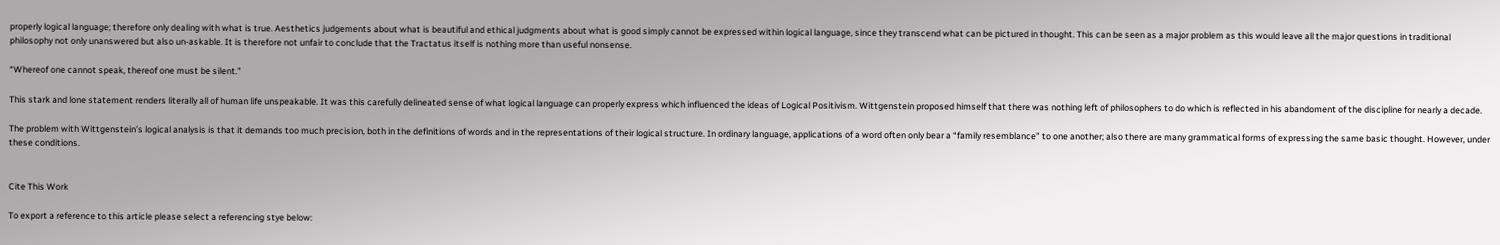properly logical language; therefore only dealing with what is true. Aesthetics judgements about what is beautiful and ethical judgments about what is good simply cannot be expressed within logical language, since they transcend what can be pictured in thought. This can be seen as a major problem as this would leave all the major questions in traditional philosophy not only unanswered but also un-askable. It is therefore not unfair to conclude that the Tractatus itself is nothing more than useful nonsense.

“Whereof one cannot speak, thereof one must be silent.”

This stark and lone statement renders literally all of human life unspeakable. It was this carefully delineated sense of what logical language can properly express which influenced the ideas of Logical Positivism. Wittgenstein proposed himself that there was nothing left of philosophers to do which is reflected in his abandoment of the discipline for nearly a decade.

The problem with Wittgenstein’s logical analysis is that it demands too much precision, both in the definitions of words and in the representations of their logical structure. In ordinary language, applications of a word often only bear a “family resemblance” to one another; also there are many grammatical forms of expressing the same basic thought. However, under these conditions.


Cite This Work

To export a reference to this article please select a referencing stye below: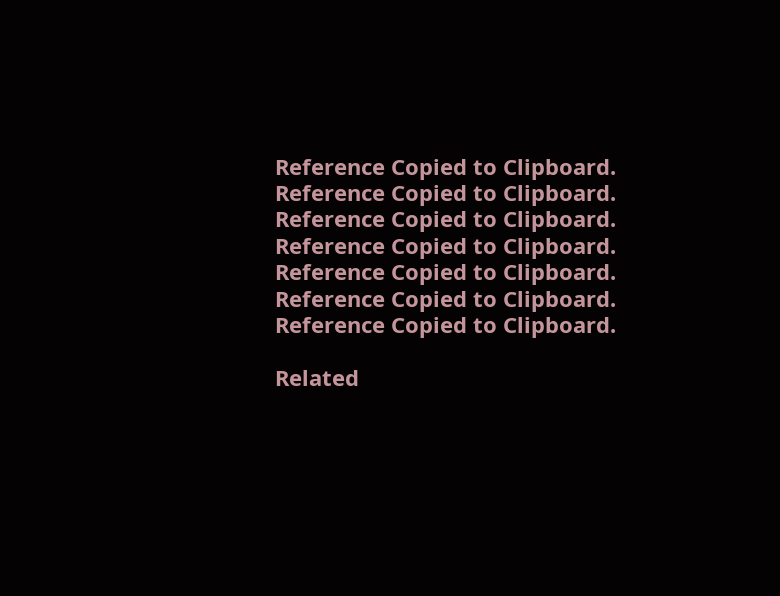Reference Copied to Clipboard.
Reference Copied to Clipboard.
Reference Copied to Clipboard.
Reference Copied to Clipboard.
Reference Copied to Clipboard.
Reference Copied to Clipboard.
Reference Copied to Clipboard.

Related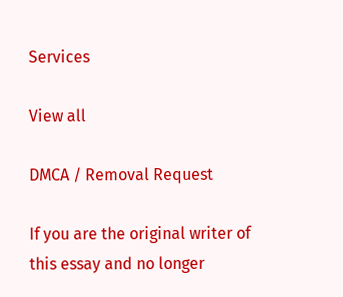Services

View all

DMCA / Removal Request

If you are the original writer of this essay and no longer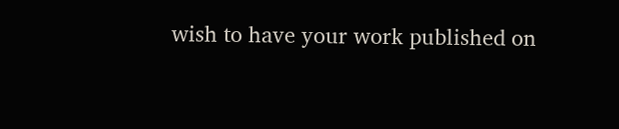wish to have your work published on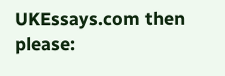UKEssays.com then please: